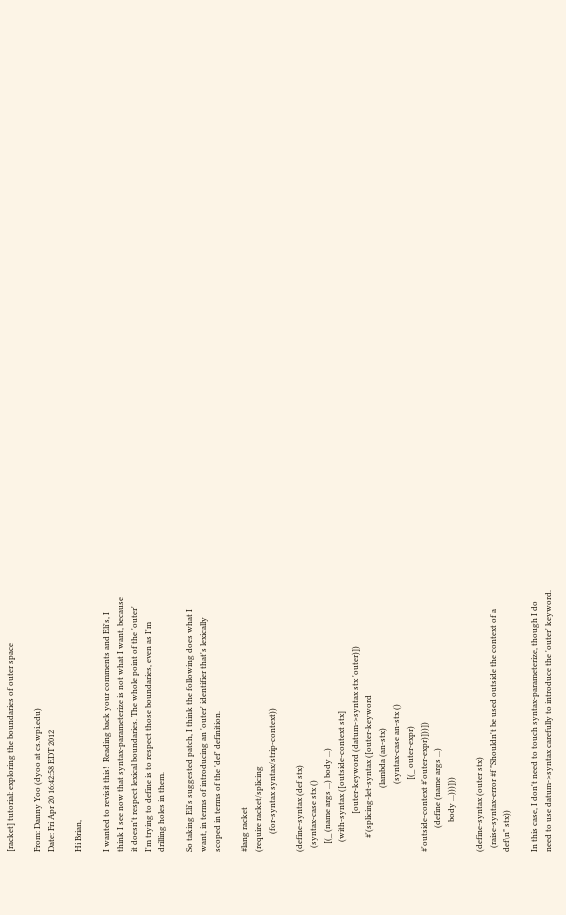[racket] tutorial: exploring the boundaries of outer space

From: Danny Yoo (dyoo at cs.wpi.edu)
Date: Fri Apr 20 16:42:58 EDT 2012

Hi Brian,

I wanted to revisit this!  Reading back your comments and Eli's, I
think I see now that syntax-parameterize is not what I want, because
it doesn't respect lexical boundaries. The whole point of the 'outer'
I'm trying to define is to respect those boundaries, even as I'm
drilling holes in them.

So taking Eli's suggested patch, I think the following does what I
want, in terms of introducing an 'outer' identifier that's lexically
scoped in terms of the 'def' definition.

#lang racket
(require racket/splicing
         (for-syntax syntax/strip-context))

(define-syntax (def stx)
  (syntax-case stx ()
    [(_ (name args ...) body ...)
     (with-syntax ([outside-context stx]
                   [outer-keyword (datum->syntax stx 'outer)])
       #'(splicing-let-syntax ([outer-keyword
                                (lambda (an-stx)
                                  (syntax-case an-stx ()
                                    [(_ outer-expr)
#'outside-context #'outer-expr)]))])
            (define (name args ...)
               body ...)))]))

(define-syntax (outer stx)
  (raise-syntax-error #f "Shouldn't be used outside the context of a
def\n" stx))

In this case, I don't need to touch syntax-parameterize, though I do
need to use datum->syntax carefully to introduce the 'outer' keyword.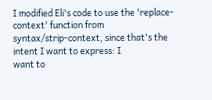I modified Eli's code to use the 'replace-context' function from
syntax/strip-context, since that's the intent I want to express: I
want to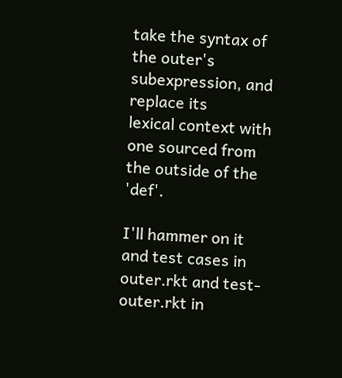take the syntax of the outer's subexpression, and replace its
lexical context with one sourced from the outside of the 'def'.

I'll hammer on it and test cases in outer.rkt and test-outer.rkt in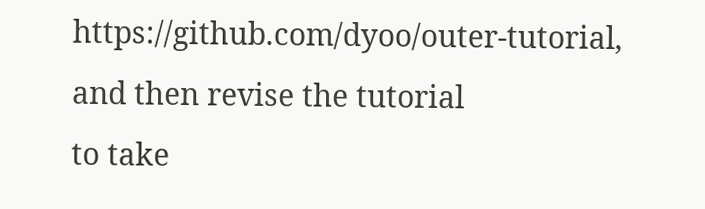https://github.com/dyoo/outer-tutorial, and then revise the tutorial
to take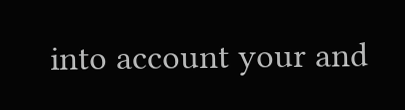into account your and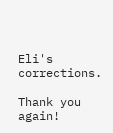Eli's corrections.

Thank you again!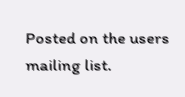Posted on the users mailing list.